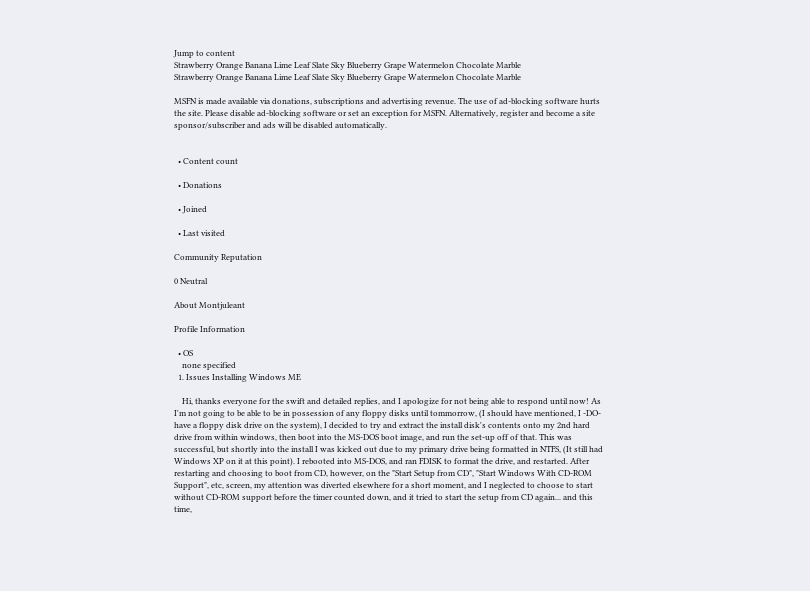Jump to content
Strawberry Orange Banana Lime Leaf Slate Sky Blueberry Grape Watermelon Chocolate Marble
Strawberry Orange Banana Lime Leaf Slate Sky Blueberry Grape Watermelon Chocolate Marble

MSFN is made available via donations, subscriptions and advertising revenue. The use of ad-blocking software hurts the site. Please disable ad-blocking software or set an exception for MSFN. Alternatively, register and become a site sponsor/subscriber and ads will be disabled automatically.


  • Content count

  • Donations

  • Joined

  • Last visited

Community Reputation

0 Neutral

About Montjuleant

Profile Information

  • OS
    none specified
  1. Issues Installing Windows ME

    Hi, thanks everyone for the swift and detailed replies, and I apologize for not being able to respond until now! As I'm not going to be able to be in possession of any floppy disks until tommorrow, (I should have mentioned, I -DO- have a floppy disk drive on the system), I decided to try and extract the install disk's contents onto my 2nd hard drive from within windows, then boot into the MS-DOS boot image, and run the set-up off of that. This was successful, but shortly into the install I was kicked out due to my primary drive being formatted in NTFS, (It still had Windows XP on it at this point). I rebooted into MS-DOS, and ran FDISK to format the drive, and restarted. After restarting and choosing to boot from CD, however, on the "Start Setup from CD", "Start Windows With CD-ROM Support", etc, screen, my attention was diverted elsewhere for a short moment, and I neglected to choose to start without CD-ROM support before the timer counted down, and it tried to start the setup from CD again... and this time,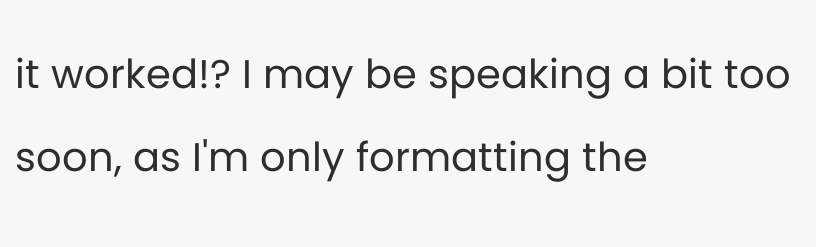it worked!? I may be speaking a bit too soon, as I'm only formatting the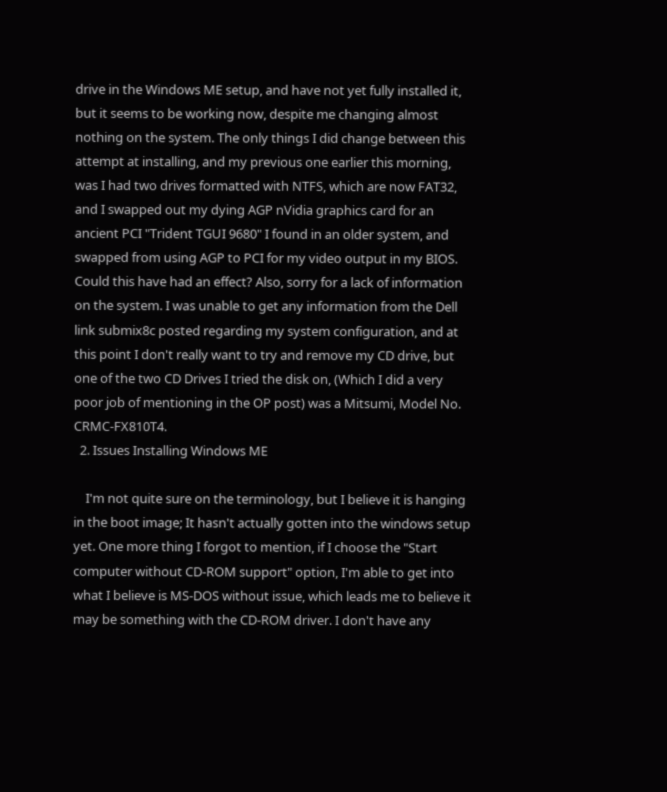drive in the Windows ME setup, and have not yet fully installed it, but it seems to be working now, despite me changing almost nothing on the system. The only things I did change between this attempt at installing, and my previous one earlier this morning, was I had two drives formatted with NTFS, which are now FAT32, and I swapped out my dying AGP nVidia graphics card for an ancient PCI "Trident TGUI 9680" I found in an older system, and swapped from using AGP to PCI for my video output in my BIOS. Could this have had an effect? Also, sorry for a lack of information on the system. I was unable to get any information from the Dell link submix8c posted regarding my system configuration, and at this point I don't really want to try and remove my CD drive, but one of the two CD Drives I tried the disk on, (Which I did a very poor job of mentioning in the OP post) was a Mitsumi, Model No. CRMC-FX810T4.
  2. Issues Installing Windows ME

    I'm not quite sure on the terminology, but I believe it is hanging in the boot image; It hasn't actually gotten into the windows setup yet. One more thing I forgot to mention, if I choose the "Start computer without CD-ROM support" option, I'm able to get into what I believe is MS-DOS without issue, which leads me to believe it may be something with the CD-ROM driver. I don't have any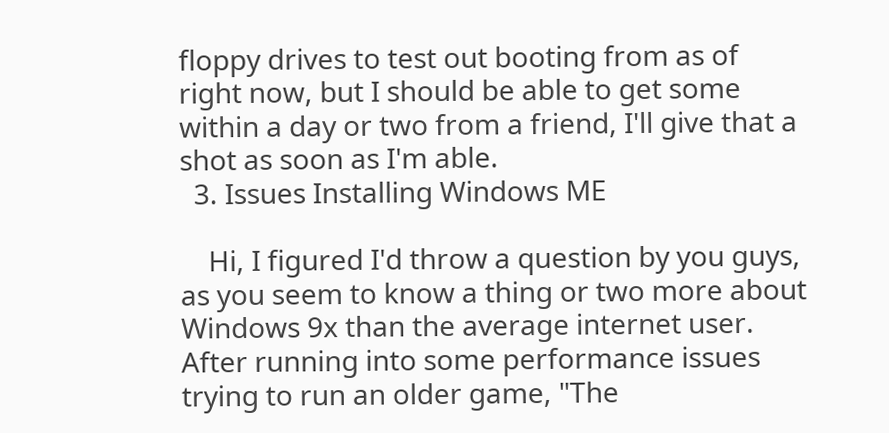floppy drives to test out booting from as of right now, but I should be able to get some within a day or two from a friend, I'll give that a shot as soon as I'm able.
  3. Issues Installing Windows ME

    Hi, I figured I'd throw a question by you guys, as you seem to know a thing or two more about Windows 9x than the average internet user. After running into some performance issues trying to run an older game, "The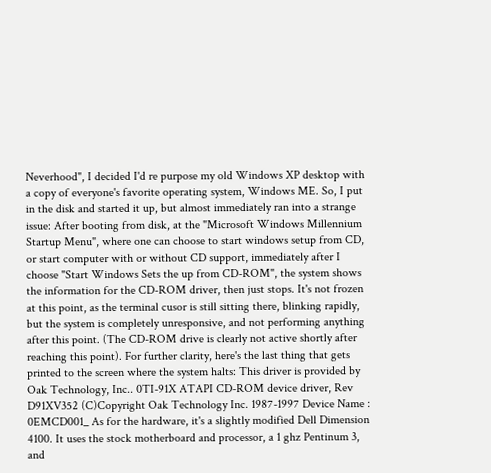Neverhood", I decided I'd re purpose my old Windows XP desktop with a copy of everyone's favorite operating system, Windows ME. So, I put in the disk and started it up, but almost immediately ran into a strange issue: After booting from disk, at the "Microsoft Windows Millennium Startup Menu", where one can choose to start windows setup from CD, or start computer with or without CD support, immediately after I choose "Start Windows Sets the up from CD-ROM", the system shows the information for the CD-ROM driver, then just stops. It's not frozen at this point, as the terminal cusor is still sitting there, blinking rapidly, but the system is completely unresponsive, and not performing anything after this point. (The CD-ROM drive is clearly not active shortly after reaching this point). For further clarity, here's the last thing that gets printed to the screen where the system halts: This driver is provided by Oak Technology, Inc.. 0TI-91X ATAPI CD-ROM device driver, Rev D91XV352 (C)Copyright Oak Technology Inc. 1987-1997 Device Name : 0EMCD001_ As for the hardware, it's a slightly modified Dell Dimension 4100. It uses the stock motherboard and processor, a 1 ghz Pentinum 3, and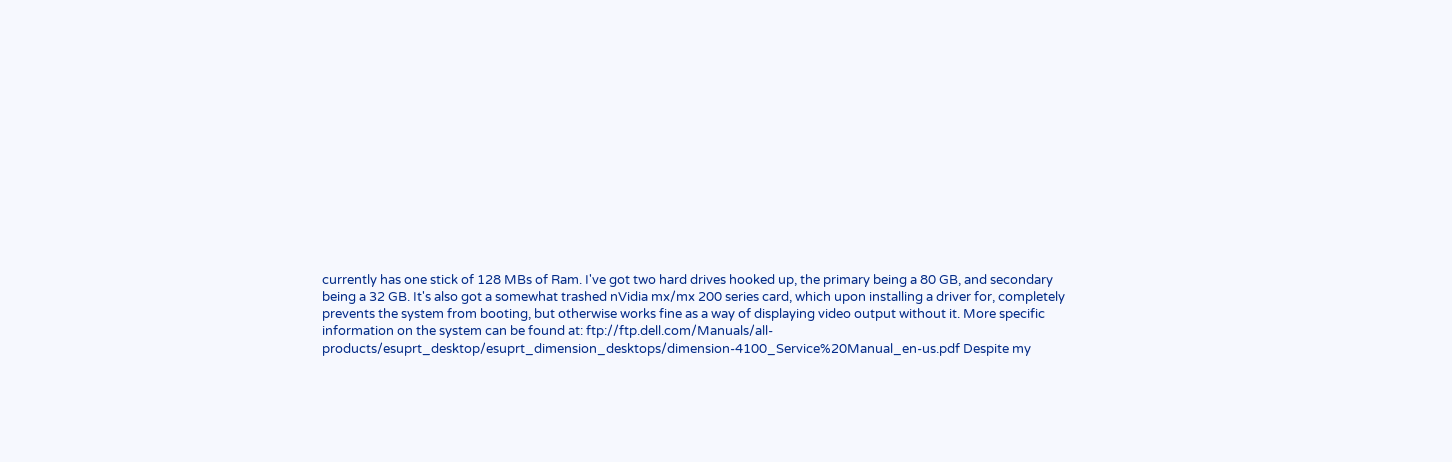currently has one stick of 128 MBs of Ram. I've got two hard drives hooked up, the primary being a 80 GB, and secondary being a 32 GB. It's also got a somewhat trashed nVidia mx/mx 200 series card, which upon installing a driver for, completely prevents the system from booting, but otherwise works fine as a way of displaying video output without it. More specific information on the system can be found at: ftp://ftp.dell.com/Manuals/all-products/esuprt_desktop/esuprt_dimension_desktops/dimension-4100_Service%20Manual_en-us.pdf Despite my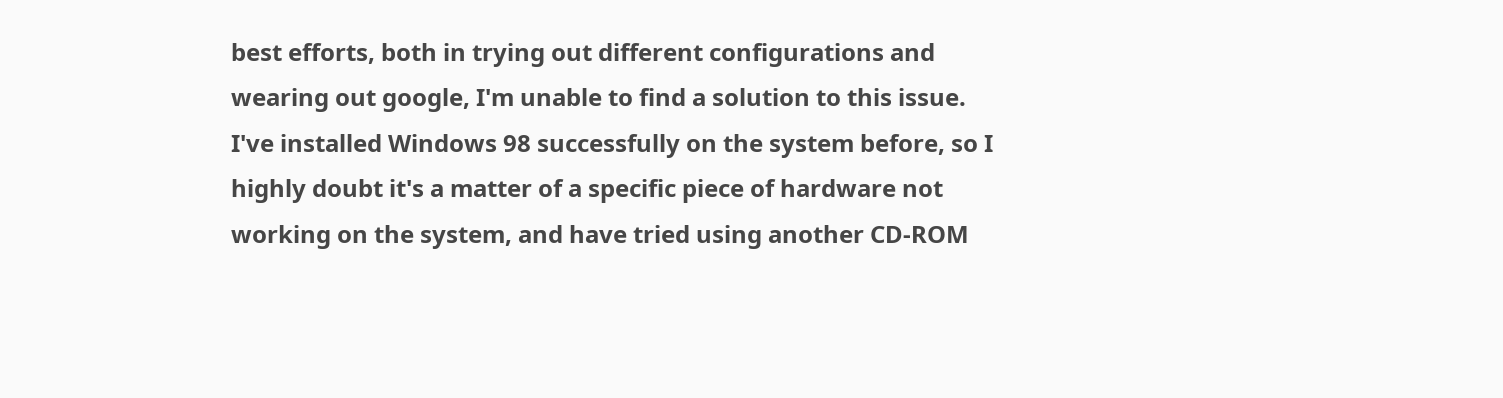best efforts, both in trying out different configurations and wearing out google, I'm unable to find a solution to this issue. I've installed Windows 98 successfully on the system before, so I highly doubt it's a matter of a specific piece of hardware not working on the system, and have tried using another CD-ROM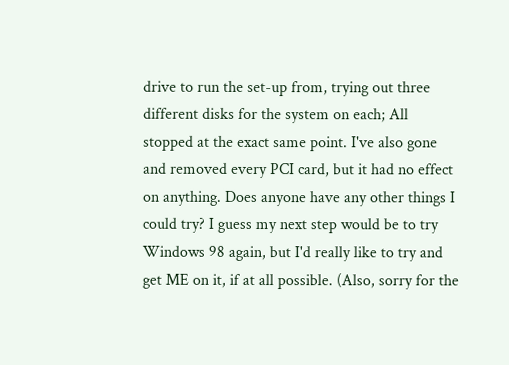drive to run the set-up from, trying out three different disks for the system on each; All stopped at the exact same point. I've also gone and removed every PCI card, but it had no effect on anything. Does anyone have any other things I could try? I guess my next step would be to try Windows 98 again, but I'd really like to try and get ME on it, if at all possible. (Also, sorry for the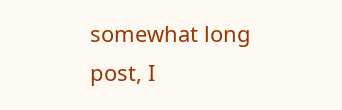somewhat long post, I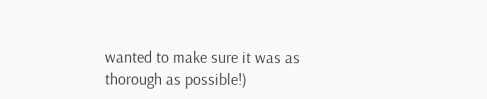wanted to make sure it was as thorough as possible!)